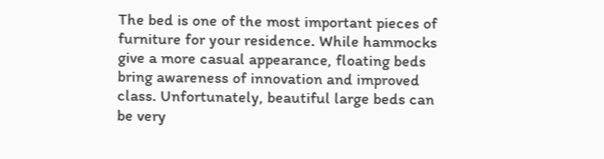The bed is one of the most important pieces of furniture for your residence. While hammocks give a more casual appearance, floating beds bring awareness of innovation and improved class. Unfortunately, beautiful large beds can be very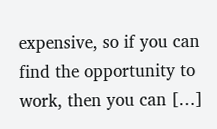expensive, so if you can find the opportunity to work, then you can […]